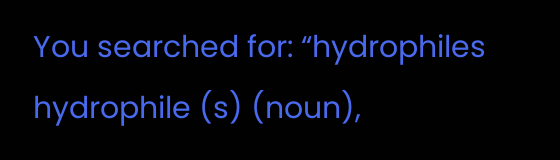You searched for: “hydrophiles
hydrophile (s) (noun),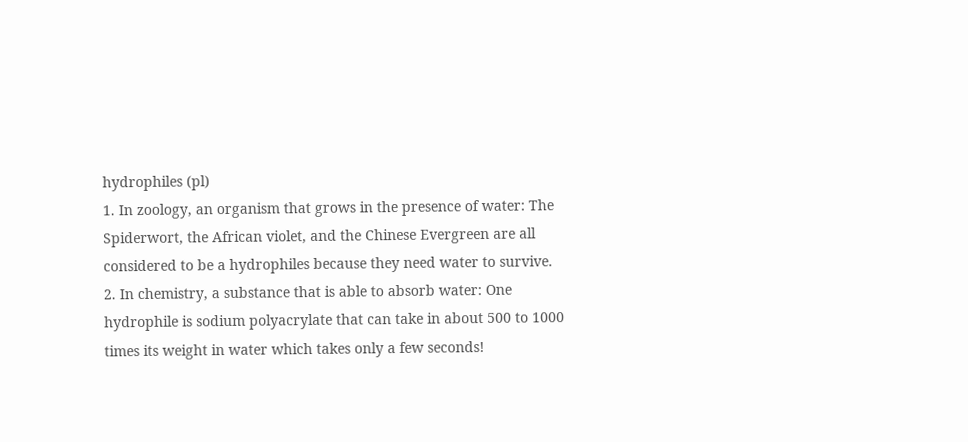hydrophiles (pl)
1. In zoology, an organism that grows in the presence of water: The Spiderwort, the African violet, and the Chinese Evergreen are all considered to be a hydrophiles because they need water to survive.
2. In chemistry, a substance that is able to absorb water: One hydrophile is sodium polyacrylate that can take in about 500 to 1000 times its weight in water which takes only a few seconds!